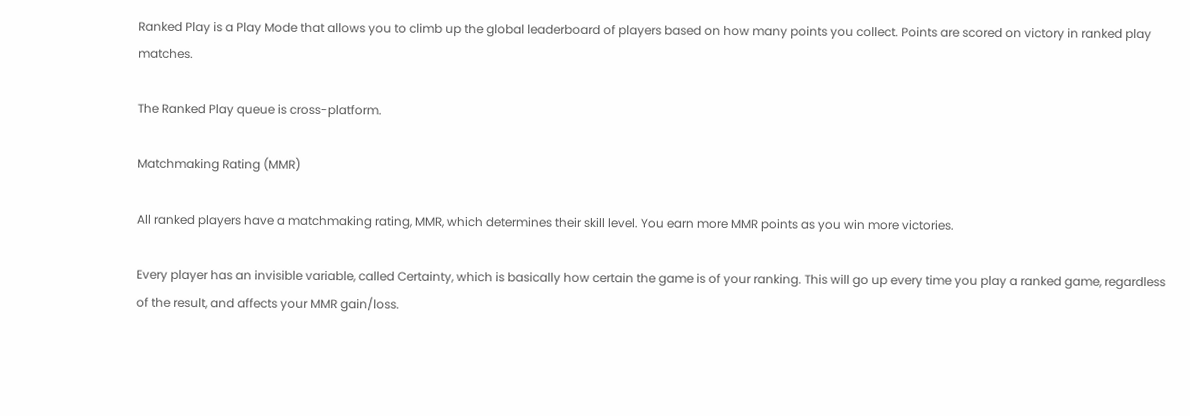Ranked Play is a Play Mode that allows you to climb up the global leaderboard of players based on how many points you collect. Points are scored on victory in ranked play matches.

The Ranked Play queue is cross-platform.

Matchmaking Rating (MMR)

All ranked players have a matchmaking rating, MMR, which determines their skill level. You earn more MMR points as you win more victories.

Every player has an invisible variable, called Certainty, which is basically how certain the game is of your ranking. This will go up every time you play a ranked game, regardless of the result, and affects your MMR gain/loss.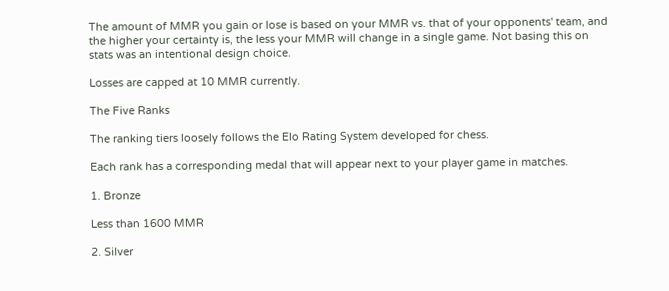The amount of MMR you gain or lose is based on your MMR vs. that of your opponents' team, and the higher your certainty is, the less your MMR will change in a single game. Not basing this on stats was an intentional design choice.

Losses are capped at 10 MMR currently.

The Five Ranks

The ranking tiers loosely follows the Elo Rating System developed for chess.

Each rank has a corresponding medal that will appear next to your player game in matches.

1. Bronze

Less than 1600 MMR

2. Silver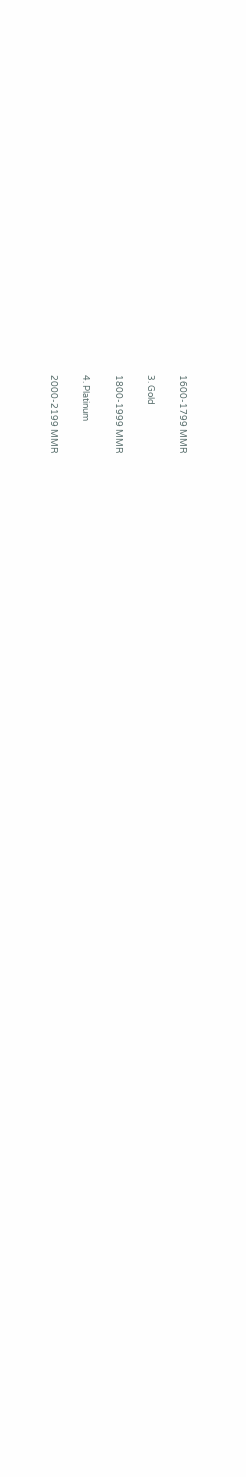1600-1799 MMR

3. Gold

1800-1999 MMR

4. Platinum

2000-2199 MMR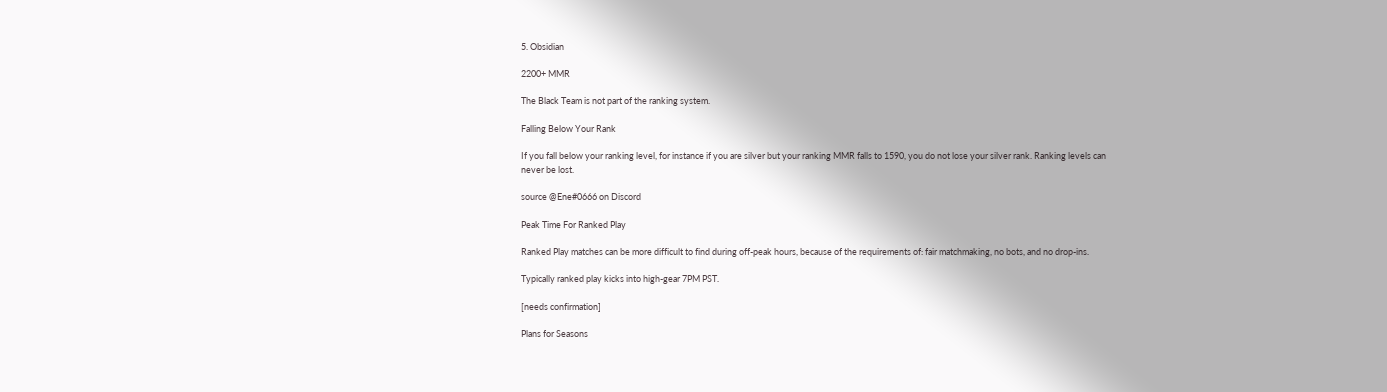5. Obsidian

2200+ MMR

The Black Team is not part of the ranking system.

Falling Below Your Rank

If you fall below your ranking level, for instance if you are silver but your ranking MMR falls to 1590, you do not lose your silver rank. Ranking levels can never be lost.

source @Ene#0666 on Discord

Peak Time For Ranked Play

Ranked Play matches can be more difficult to find during off-peak hours, because of the requirements of: fair matchmaking, no bots, and no drop-ins.

Typically ranked play kicks into high-gear 7PM PST.

[needs confirmation]

Plans for Seasons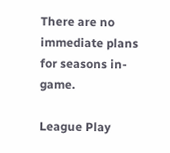There are no immediate plans for seasons in-game.

League Play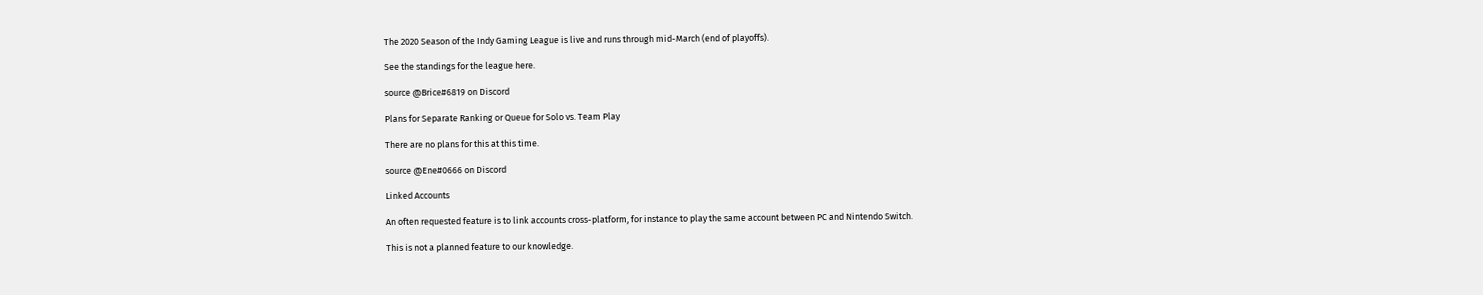The 2020 Season of the Indy Gaming League is live and runs through mid-March (end of playoffs).

See the standings for the league here.

source @Brice#6819 on Discord

Plans for Separate Ranking or Queue for Solo vs. Team Play

There are no plans for this at this time.

source @Ene#0666 on Discord

Linked Accounts

An often requested feature is to link accounts cross-platform, for instance to play the same account between PC and Nintendo Switch.

This is not a planned feature to our knowledge.